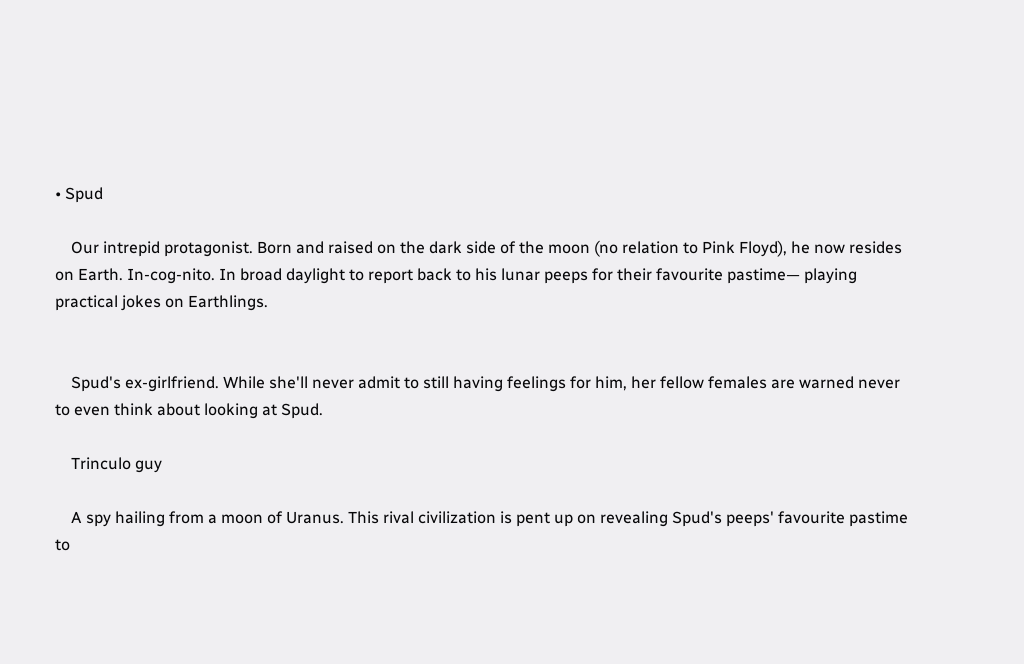• Spud

    Our intrepid protagonist. Born and raised on the dark side of the moon (no relation to Pink Floyd), he now resides on Earth. In-cog-nito. In broad daylight to report back to his lunar peeps for their favourite pastime— playing practical jokes on Earthlings.


    Spud's ex-girlfriend. While she'll never admit to still having feelings for him, her fellow females are warned never to even think about looking at Spud.

    Trinculo guy

    A spy hailing from a moon of Uranus. This rival civilization is pent up on revealing Spud's peeps' favourite pastime to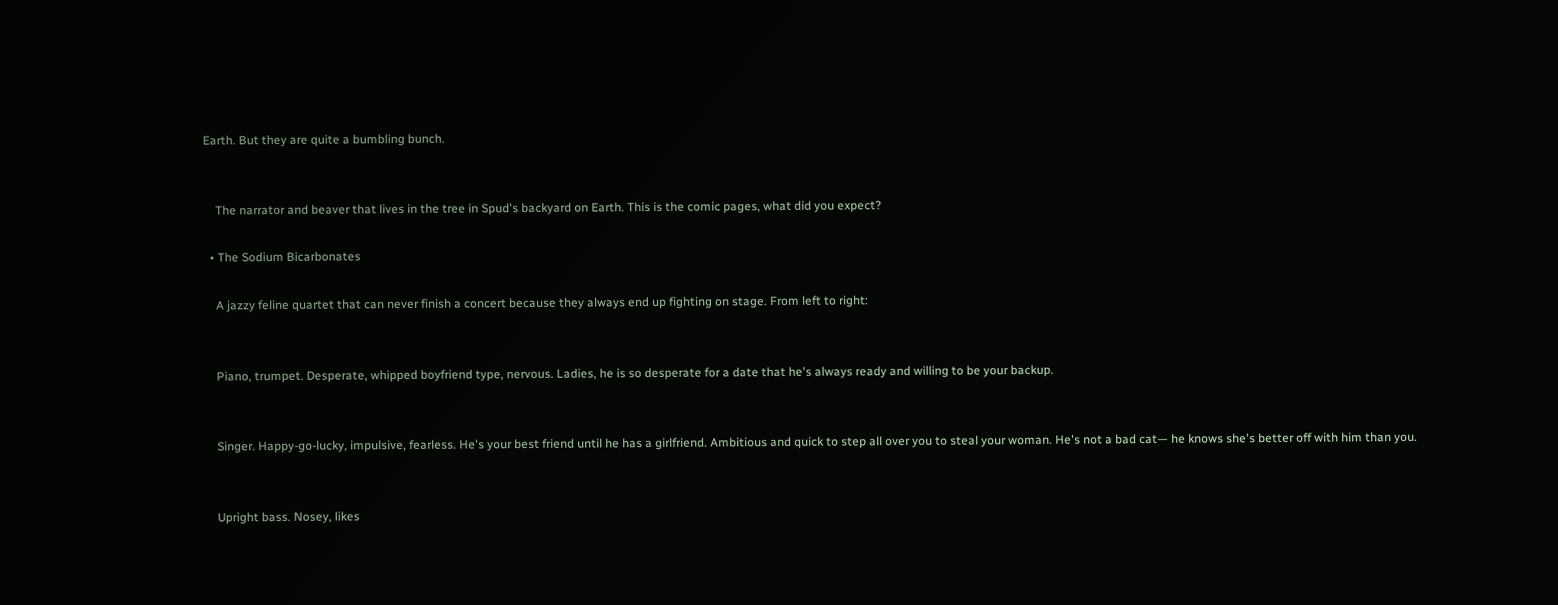Earth. But they are quite a bumbling bunch.


    The narrator and beaver that lives in the tree in Spud's backyard on Earth. This is the comic pages, what did you expect?

  • The Sodium Bicarbonates

    A jazzy feline quartet that can never finish a concert because they always end up fighting on stage. From left to right:


    Piano, trumpet. Desperate, whipped boyfriend type, nervous. Ladies, he is so desperate for a date that he's always ready and willing to be your backup.


    Singer. Happy-go-lucky, impulsive, fearless. He's your best friend until he has a girlfriend. Ambitious and quick to step all over you to steal your woman. He's not a bad cat— he knows she's better off with him than you.


    Upright bass. Nosey, likes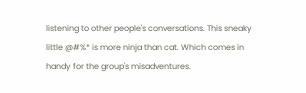listening to other people's conversations. This sneaky little @#%* is more ninja than cat. Which comes in handy for the group's misadventures.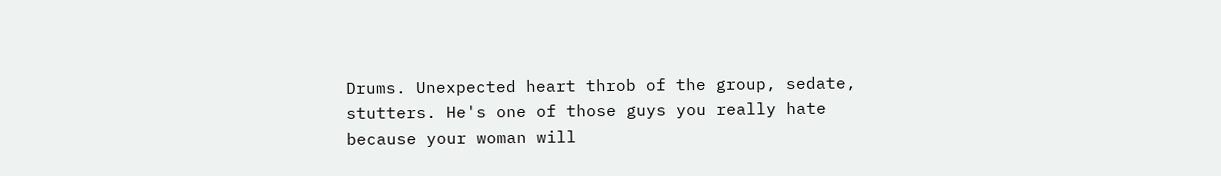Drums. Unexpected heart throb of the group, sedate, stutters. He's one of those guys you really hate because your woman will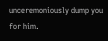unceremoniously dump you for him.